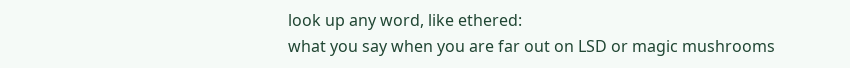look up any word, like ethered:
what you say when you are far out on LSD or magic mushrooms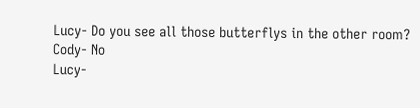Lucy- Do you see all those butterflys in the other room?
Cody- No
Lucy-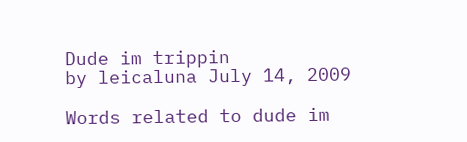Dude im trippin
by leicaluna July 14, 2009

Words related to dude im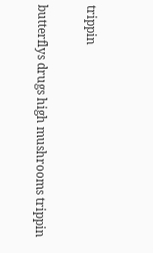trippin

butterflys drugs high mushrooms trippin